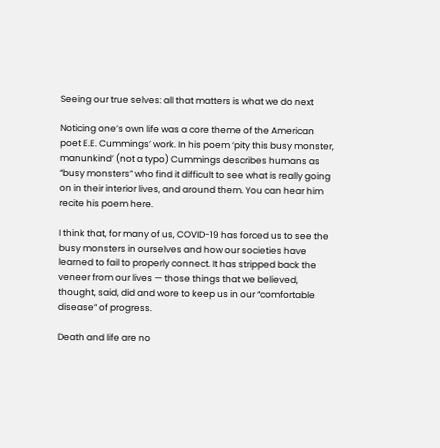Seeing our true selves: all that matters is what we do next

Noticing one’s own life was a core theme of the American poet E.E. Cummings’ work. In his poem ‘pity this busy monster, manunkind’ (not a typo) Cummings describes humans as “busy monsters” who find it difficult to see what is really going on in their interior lives, and around them. You can hear him recite his poem here.

I think that, for many of us, COVID-19 has forced us to see the busy monsters in ourselves and how our societies have learned to fail to properly connect. It has stripped back the veneer from our lives — those things that we believed, thought, said, did and wore to keep us in our “comfortable disease” of progress.

Death and life are no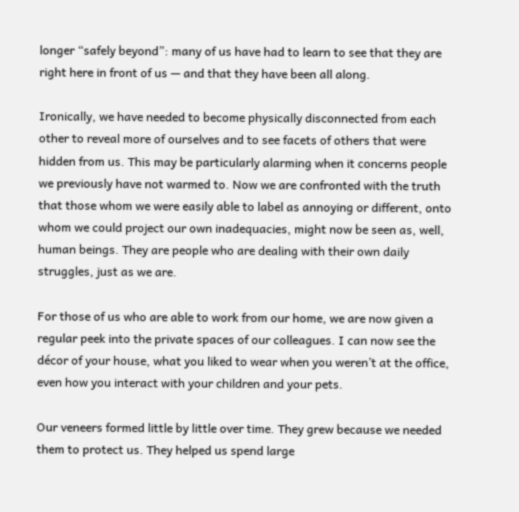longer “safely beyond”: many of us have had to learn to see that they are right here in front of us — and that they have been all along.

Ironically, we have needed to become physically disconnected from each other to reveal more of ourselves and to see facets of others that were hidden from us. This may be particularly alarming when it concerns people we previously have not warmed to. Now we are confronted with the truth that those whom we were easily able to label as annoying or different, onto whom we could project our own inadequacies, might now be seen as, well, human beings. They are people who are dealing with their own daily struggles, just as we are.

For those of us who are able to work from our home, we are now given a regular peek into the private spaces of our colleagues. I can now see the décor of your house, what you liked to wear when you weren’t at the office, even how you interact with your children and your pets.

Our veneers formed little by little over time. They grew because we needed them to protect us. They helped us spend large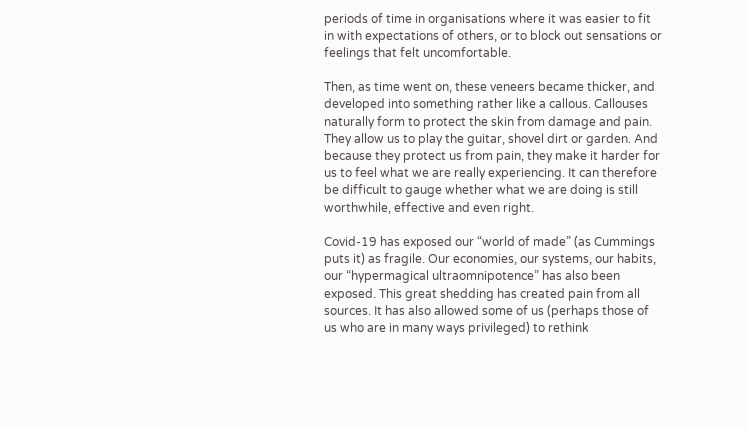periods of time in organisations where it was easier to fit in with expectations of others, or to block out sensations or feelings that felt uncomfortable.

Then, as time went on, these veneers became thicker, and developed into something rather like a callous. Callouses naturally form to protect the skin from damage and pain. They allow us to play the guitar, shovel dirt or garden. And because they protect us from pain, they make it harder for us to feel what we are really experiencing. It can therefore be difficult to gauge whether what we are doing is still worthwhile, effective and even right.

Covid-19 has exposed our “world of made” (as Cummings puts it) as fragile. Our economies, our systems, our habits, our “hypermagical ultraomnipotence” has also been exposed. This great shedding has created pain from all sources. It has also allowed some of us (perhaps those of us who are in many ways privileged) to rethink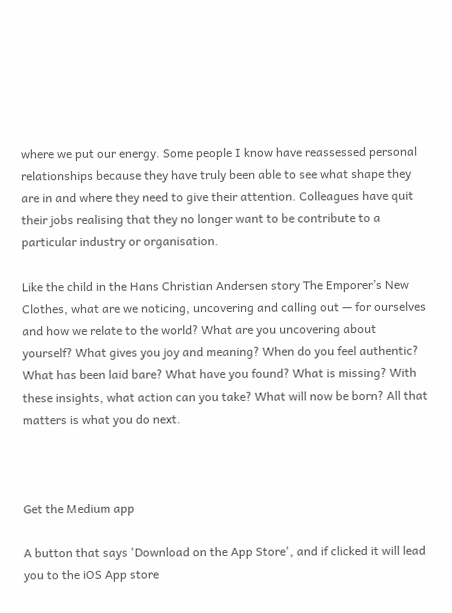where we put our energy. Some people I know have reassessed personal relationships because they have truly been able to see what shape they are in and where they need to give their attention. Colleagues have quit their jobs realising that they no longer want to be contribute to a particular industry or organisation.

Like the child in the Hans Christian Andersen story The Emporer’s New Clothes, what are we noticing, uncovering and calling out — for ourselves and how we relate to the world? What are you uncovering about yourself? What gives you joy and meaning? When do you feel authentic? What has been laid bare? What have you found? What is missing? With these insights, what action can you take? What will now be born? All that matters is what you do next.



Get the Medium app

A button that says 'Download on the App Store', and if clicked it will lead you to the iOS App store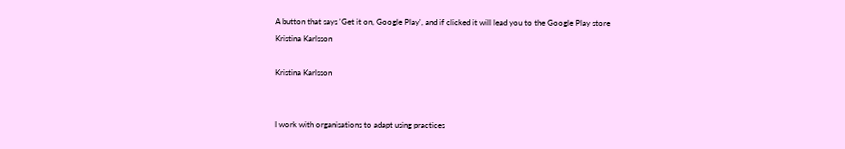A button that says 'Get it on, Google Play', and if clicked it will lead you to the Google Play store
Kristina Karlsson

Kristina Karlsson


I work with organisations to adapt using practices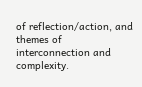of reflection/action, and themes of interconnection and complexity.